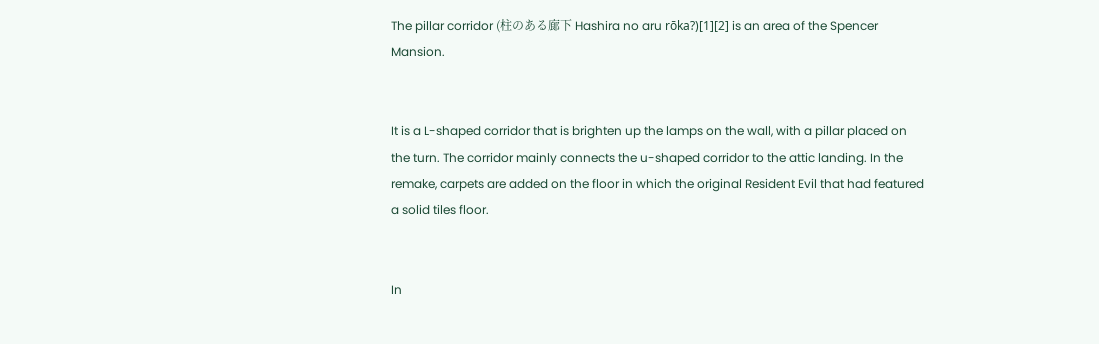The pillar corridor (柱のある廊下 Hashira no aru rōka?)[1][2] is an area of the Spencer Mansion.


It is a L-shaped corridor that is brighten up the lamps on the wall, with a pillar placed on the turn. The corridor mainly connects the u-shaped corridor to the attic landing. In the remake, carpets are added on the floor in which the original Resident Evil that had featured a solid tiles floor.


In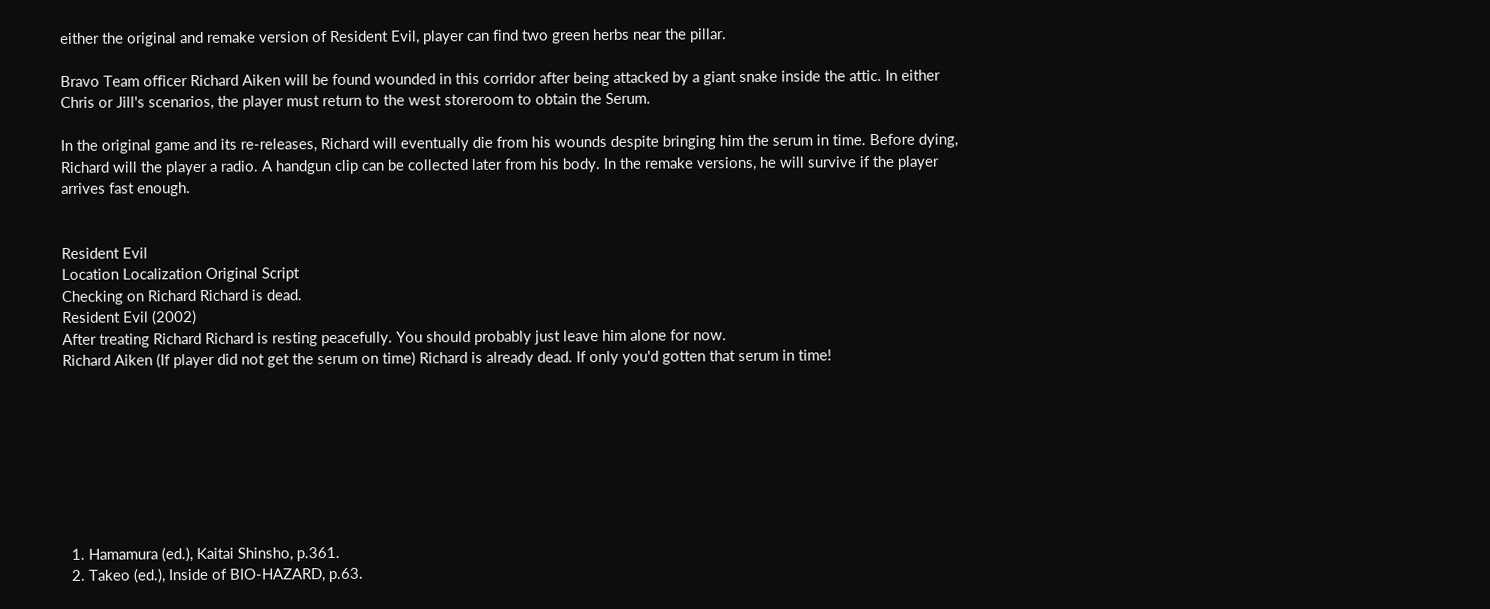either the original and remake version of Resident Evil, player can find two green herbs near the pillar.

Bravo Team officer Richard Aiken will be found wounded in this corridor after being attacked by a giant snake inside the attic. In either Chris or Jill's scenarios, the player must return to the west storeroom to obtain the Serum.

In the original game and its re-releases, Richard will eventually die from his wounds despite bringing him the serum in time. Before dying, Richard will the player a radio. A handgun clip can be collected later from his body. In the remake versions, he will survive if the player arrives fast enough.


Resident Evil
Location Localization Original Script
Checking on Richard Richard is dead.
Resident Evil (2002)
After treating Richard Richard is resting peacefully. You should probably just leave him alone for now.
Richard Aiken (If player did not get the serum on time) Richard is already dead. If only you'd gotten that serum in time!








  1. Hamamura (ed.), Kaitai Shinsho, p.361.
  2. Takeo (ed.), Inside of BIO-HAZARD, p.63.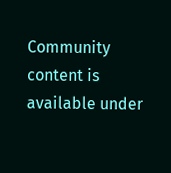Community content is available under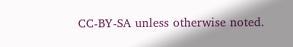CC-BY-SA unless otherwise noted.